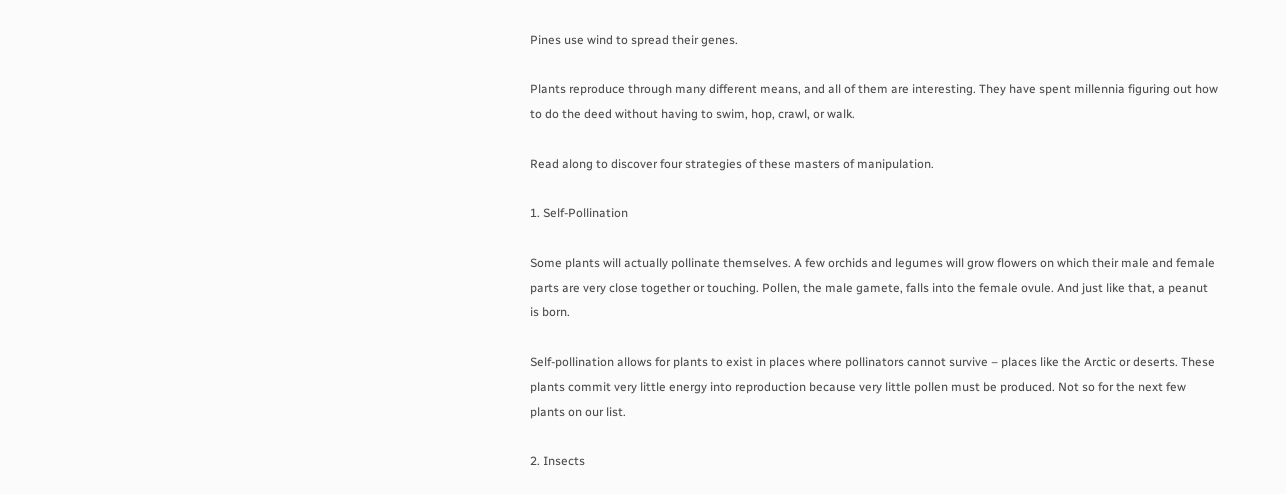Pines use wind to spread their genes.

Plants reproduce through many different means, and all of them are interesting. They have spent millennia figuring out how to do the deed without having to swim, hop, crawl, or walk.

Read along to discover four strategies of these masters of manipulation.

1. Self-Pollination

Some plants will actually pollinate themselves. A few orchids and legumes will grow flowers on which their male and female parts are very close together or touching. Pollen, the male gamete, falls into the female ovule. And just like that, a peanut is born.

Self-pollination allows for plants to exist in places where pollinators cannot survive – places like the Arctic or deserts. These plants commit very little energy into reproduction because very little pollen must be produced. Not so for the next few plants on our list.

2. Insects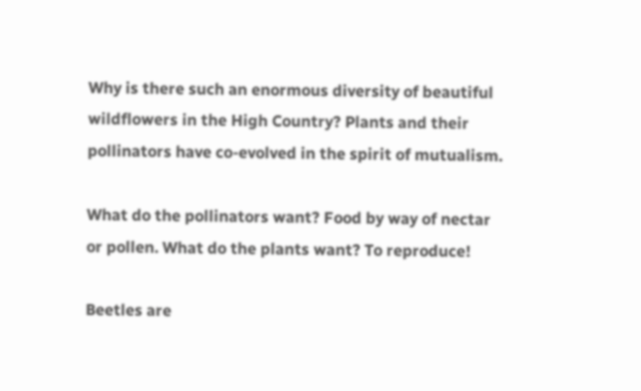Why is there such an enormous diversity of beautiful wildflowers in the High Country? Plants and their pollinators have co-evolved in the spirit of mutualism.

What do the pollinators want? Food by way of nectar or pollen. What do the plants want? To reproduce!

Beetles are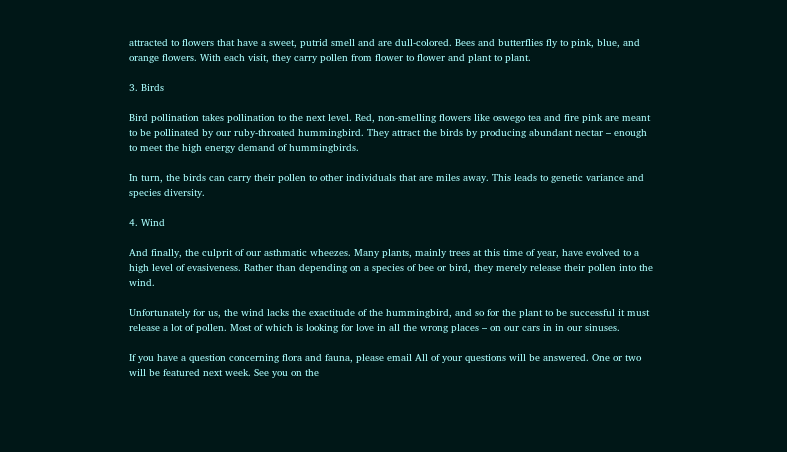attracted to flowers that have a sweet, putrid smell and are dull-colored. Bees and butterflies fly to pink, blue, and orange flowers. With each visit, they carry pollen from flower to flower and plant to plant.

3. Birds

Bird pollination takes pollination to the next level. Red, non-smelling flowers like oswego tea and fire pink are meant to be pollinated by our ruby-throated hummingbird. They attract the birds by producing abundant nectar – enough to meet the high energy demand of hummingbirds.

In turn, the birds can carry their pollen to other individuals that are miles away. This leads to genetic variance and species diversity.

4. Wind

And finally, the culprit of our asthmatic wheezes. Many plants, mainly trees at this time of year, have evolved to a high level of evasiveness. Rather than depending on a species of bee or bird, they merely release their pollen into the wind.

Unfortunately for us, the wind lacks the exactitude of the hummingbird, and so for the plant to be successful it must release a lot of pollen. Most of which is looking for love in all the wrong places – on our cars in in our sinuses.

If you have a question concerning flora and fauna, please email All of your questions will be answered. One or two will be featured next week. See you on the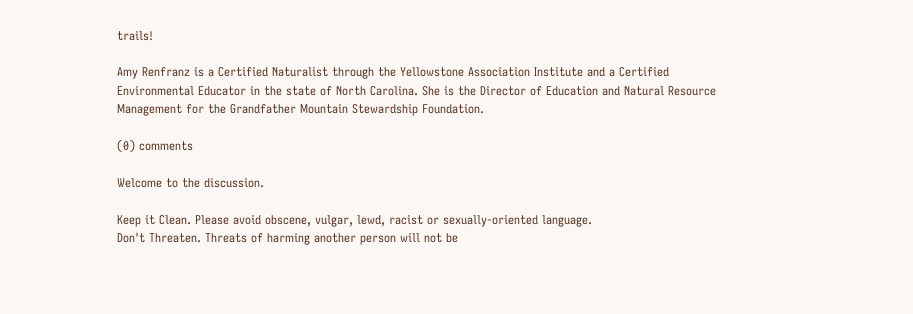trails!

Amy Renfranz is a Certified Naturalist through the Yellowstone Association Institute and a Certified Environmental Educator in the state of North Carolina. She is the Director of Education and Natural Resource Management for the Grandfather Mountain Stewardship Foundation.

(0) comments

Welcome to the discussion.

Keep it Clean. Please avoid obscene, vulgar, lewd, racist or sexually-oriented language.
Don't Threaten. Threats of harming another person will not be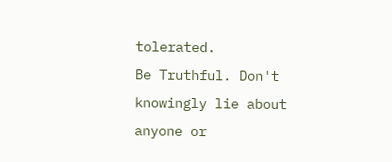tolerated.
Be Truthful. Don't knowingly lie about anyone or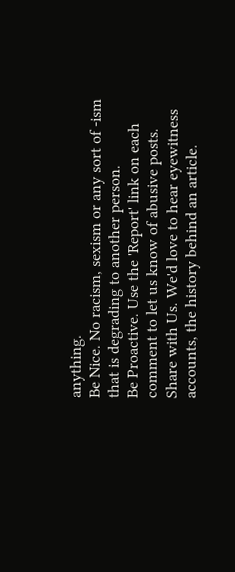anything.
Be Nice. No racism, sexism or any sort of -ism that is degrading to another person.
Be Proactive. Use the 'Report' link on each comment to let us know of abusive posts.
Share with Us. We'd love to hear eyewitness accounts, the history behind an article.